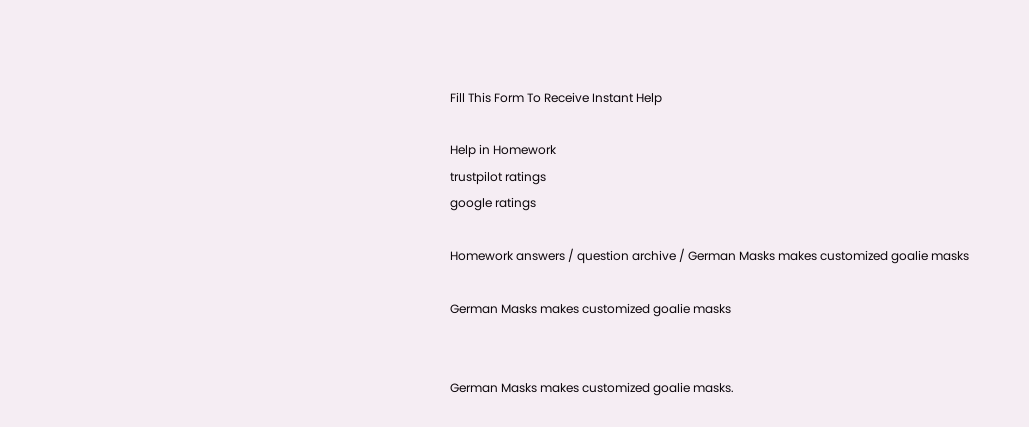Fill This Form To Receive Instant Help

Help in Homework
trustpilot ratings
google ratings

Homework answers / question archive / German Masks makes customized goalie masks

German Masks makes customized goalie masks


German Masks makes customized goalie masks.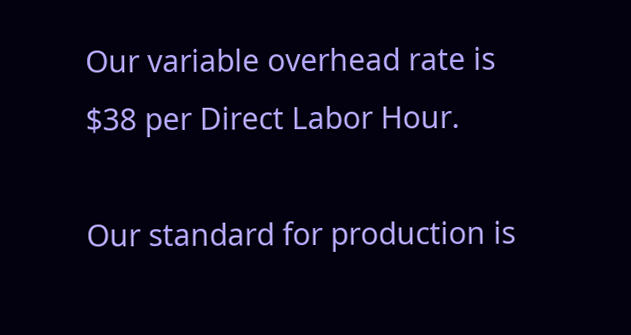Our variable overhead rate is $38 per Direct Labor Hour.

Our standard for production is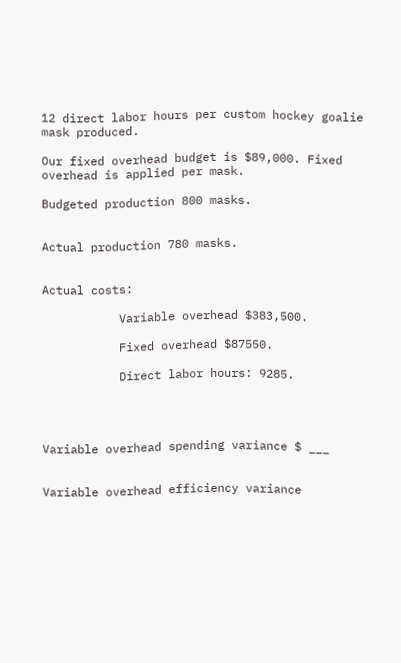12 direct labor hours per custom hockey goalie mask produced.

Our fixed overhead budget is $89,000. Fixed overhead is applied per mask.

Budgeted production 800 masks.


Actual production 780 masks.


Actual costs:

           Variable overhead $383,500.

           Fixed overhead $87550.

           Direct labor hours: 9285.




Variable overhead spending variance $ ___


Variable overhead efficiency variance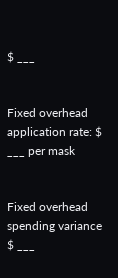$ ___


Fixed overhead application rate: $  ___ per mask


Fixed overhead spending variance $ ___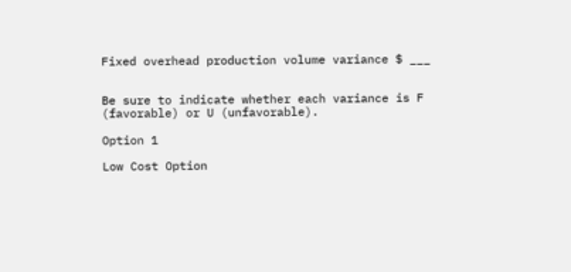Fixed overhead production volume variance $ ___


Be sure to indicate whether each variance is F (favorable) or U (unfavorable).

Option 1

Low Cost Option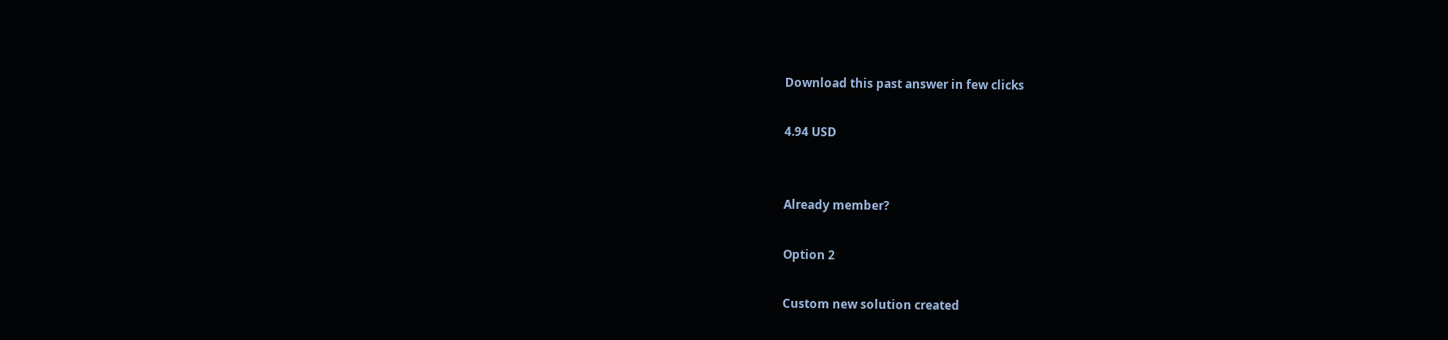Download this past answer in few clicks

4.94 USD


Already member?

Option 2

Custom new solution created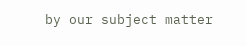by our subject matter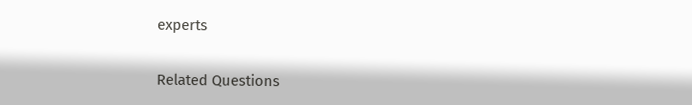experts


Related Questions